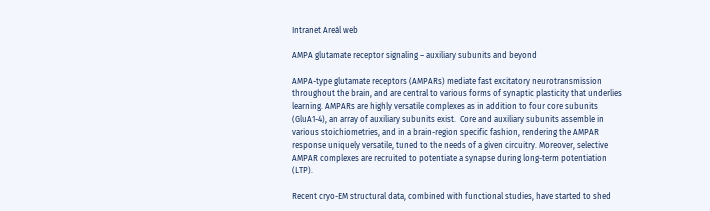Intranet Areál web

AMPA glutamate receptor signaling – auxiliary subunits and beyond

AMPA-type glutamate receptors (AMPARs) mediate fast excitatory neurotransmission throughout the brain, and are central to various forms of synaptic plasticity that underlies learning. AMPARs are highly versatile complexes as in addition to four core subunits (GluA1-4), an array of auxiliary subunits exist.  Core and auxiliary subunits assemble in various stoichiometries, and in a brain-region specific fashion, rendering the AMPAR response uniquely versatile, tuned to the needs of a given circuitry. Moreover, selective AMPAR complexes are recruited to potentiate a synapse during long-term potentiation (LTP).

Recent cryo-EM structural data, combined with functional studies, have started to shed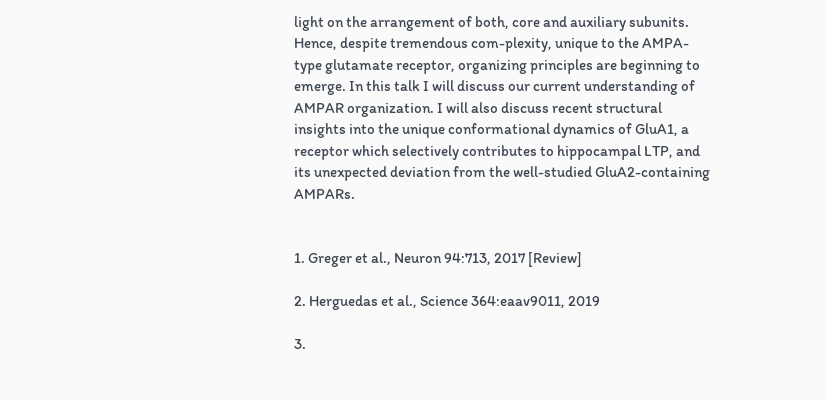light on the arrangement of both, core and auxiliary subunits. Hence, despite tremendous com-plexity, unique to the AMPA-type glutamate receptor, organizing principles are beginning to emerge. In this talk I will discuss our current understanding of AMPAR organization. I will also discuss recent structural insights into the unique conformational dynamics of GluA1, a receptor which selectively contributes to hippocampal LTP, and its unexpected deviation from the well-studied GluA2-containing AMPARs.


1. Greger et al., Neuron 94:713, 2017 [Review]

2. Herguedas et al., Science 364:eaav9011, 2019

3.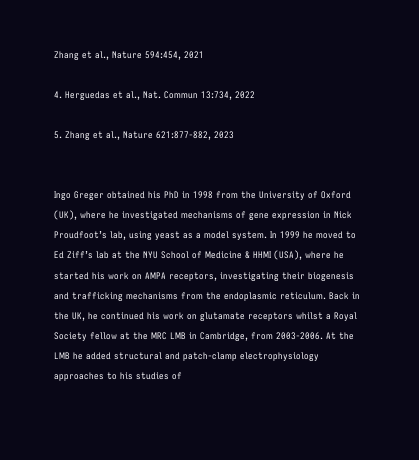Zhang et al., Nature 594:454, 2021

4. Herguedas et al., Nat. Commun 13:734, 2022

5. Zhang et al., Nature 621:877-882, 2023


Ingo Greger obtained his PhD in 1998 from the University of Oxford (UK), where he investigated mechanisms of gene expression in Nick Proudfoot’s lab, using yeast as a model system. In 1999 he moved to Ed Ziff’s lab at the NYU School of Medicine & HHMI (USA), where he started his work on AMPA receptors, investigating their biogenesis and trafficking mechanisms from the endoplasmic reticulum. Back in the UK, he continued his work on glutamate receptors whilst a Royal Society fellow at the MRC LMB in Cambridge, from 2003-2006. At the LMB he added structural and patch-clamp electrophysiology approaches to his studies of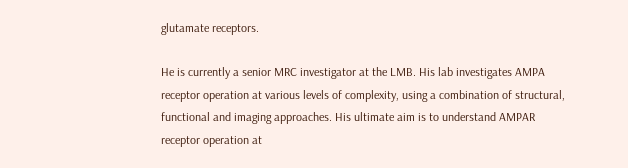glutamate receptors.

He is currently a senior MRC investigator at the LMB. His lab investigates AMPA receptor operation at various levels of complexity, using a combination of structural, functional and imaging approaches. His ultimate aim is to understand AMPAR receptor operation at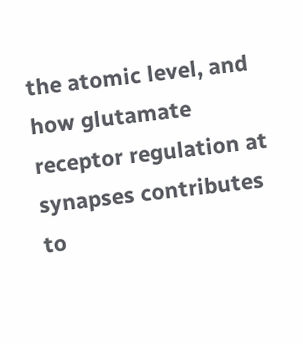the atomic level, and how glutamate receptor regulation at synapses contributes to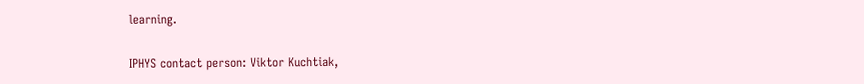learning.

IPHYS contact person: Viktor Kuchtiak,